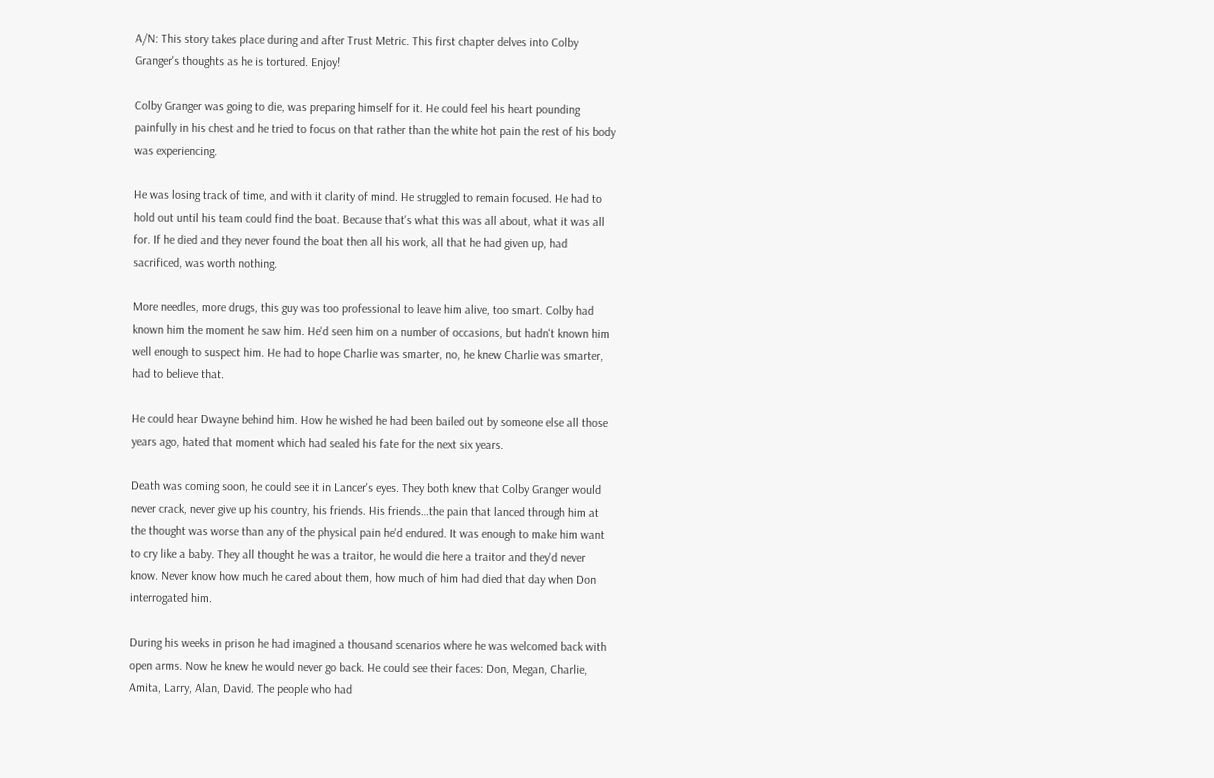A/N: This story takes place during and after Trust Metric. This first chapter delves into Colby Granger's thoughts as he is tortured. Enjoy!

Colby Granger was going to die, was preparing himself for it. He could feel his heart pounding painfully in his chest and he tried to focus on that rather than the white hot pain the rest of his body was experiencing.

He was losing track of time, and with it clarity of mind. He struggled to remain focused. He had to hold out until his team could find the boat. Because that's what this was all about, what it was all for. If he died and they never found the boat then all his work, all that he had given up, had sacrificed, was worth nothing.

More needles, more drugs, this guy was too professional to leave him alive, too smart. Colby had known him the moment he saw him. He'd seen him on a number of occasions, but hadn't known him well enough to suspect him. He had to hope Charlie was smarter, no, he knew Charlie was smarter, had to believe that.

He could hear Dwayne behind him. How he wished he had been bailed out by someone else all those years ago, hated that moment which had sealed his fate for the next six years.

Death was coming soon, he could see it in Lancer's eyes. They both knew that Colby Granger would never crack, never give up his country, his friends. His friends…the pain that lanced through him at the thought was worse than any of the physical pain he'd endured. It was enough to make him want to cry like a baby. They all thought he was a traitor, he would die here a traitor and they'd never know. Never know how much he cared about them, how much of him had died that day when Don interrogated him.

During his weeks in prison he had imagined a thousand scenarios where he was welcomed back with open arms. Now he knew he would never go back. He could see their faces: Don, Megan, Charlie, Amita, Larry, Alan, David. The people who had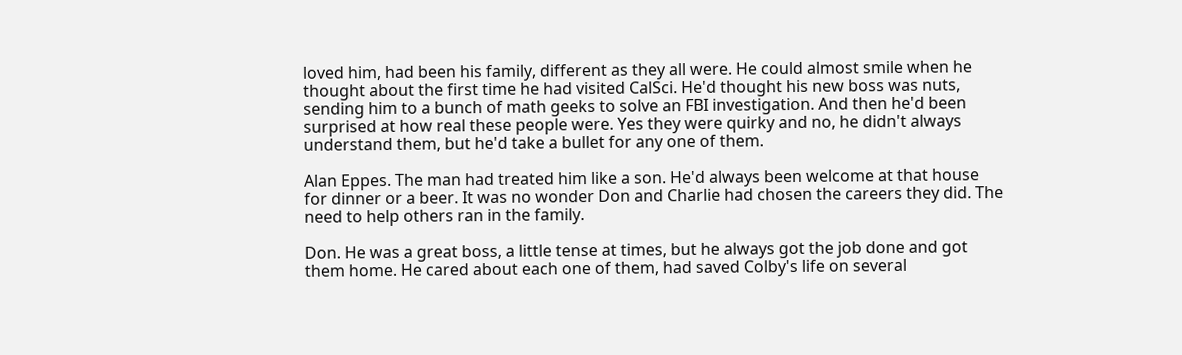loved him, had been his family, different as they all were. He could almost smile when he thought about the first time he had visited CalSci. He'd thought his new boss was nuts, sending him to a bunch of math geeks to solve an FBI investigation. And then he'd been surprised at how real these people were. Yes they were quirky and no, he didn't always understand them, but he'd take a bullet for any one of them.

Alan Eppes. The man had treated him like a son. He'd always been welcome at that house for dinner or a beer. It was no wonder Don and Charlie had chosen the careers they did. The need to help others ran in the family.

Don. He was a great boss, a little tense at times, but he always got the job done and got them home. He cared about each one of them, had saved Colby's life on several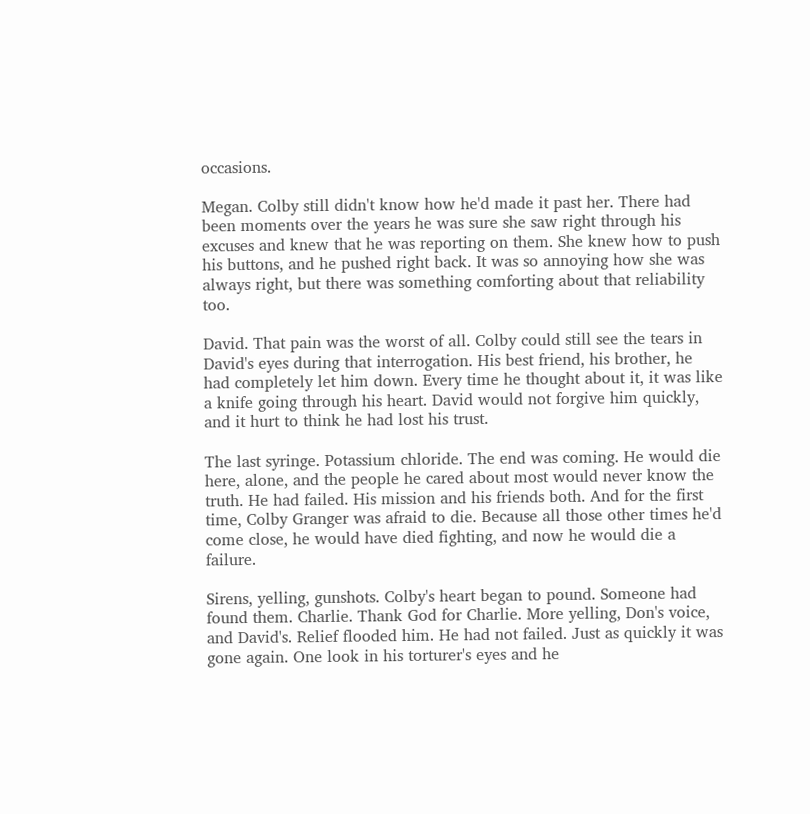occasions.

Megan. Colby still didn't know how he'd made it past her. There had been moments over the years he was sure she saw right through his excuses and knew that he was reporting on them. She knew how to push his buttons, and he pushed right back. It was so annoying how she was always right, but there was something comforting about that reliability too.

David. That pain was the worst of all. Colby could still see the tears in David's eyes during that interrogation. His best friend, his brother, he had completely let him down. Every time he thought about it, it was like a knife going through his heart. David would not forgive him quickly, and it hurt to think he had lost his trust.

The last syringe. Potassium chloride. The end was coming. He would die here, alone, and the people he cared about most would never know the truth. He had failed. His mission and his friends both. And for the first time, Colby Granger was afraid to die. Because all those other times he'd come close, he would have died fighting, and now he would die a failure.

Sirens, yelling, gunshots. Colby's heart began to pound. Someone had found them. Charlie. Thank God for Charlie. More yelling, Don's voice, and David's. Relief flooded him. He had not failed. Just as quickly it was gone again. One look in his torturer's eyes and he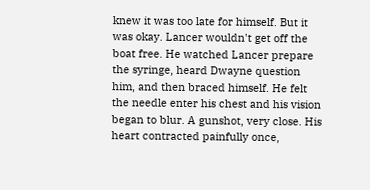knew it was too late for himself. But it was okay. Lancer wouldn't get off the boat free. He watched Lancer prepare the syringe, heard Dwayne question him, and then braced himself. He felt the needle enter his chest and his vision began to blur. A gunshot, very close. His heart contracted painfully once,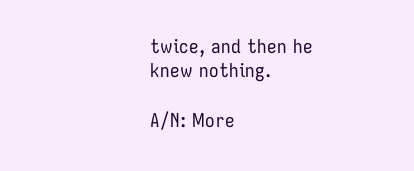twice, and then he knew nothing.

A/N: More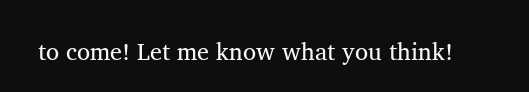to come! Let me know what you think!